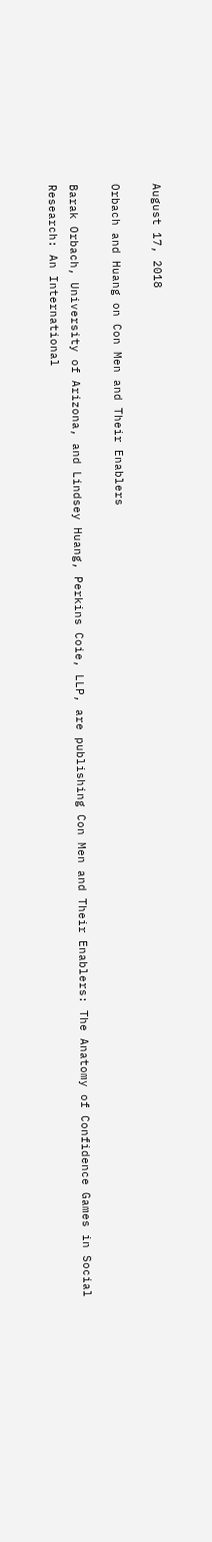August 17, 2018

Orbach and Huang on Con Men and Their Enablers

Barak Orbach, University of Arizona, and Lindsey Huang, Perkins Coie, LLP, are publishing Con Men and Their Enablers: The Anatomy of Confidence Games in Social Research: An International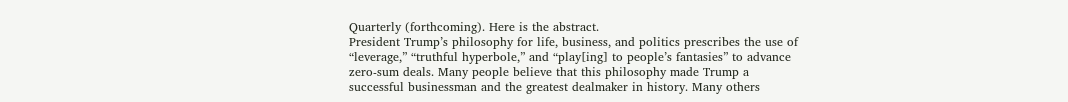Quarterly (forthcoming). Here is the abstract.
President Trump’s philosophy for life, business, and politics prescribes the use of “leverage,” “truthful hyperbole,” and “play[ing] to people’s fantasies” to advance zero-sum deals. Many people believe that this philosophy made Trump a successful businessman and the greatest dealmaker in history. Many others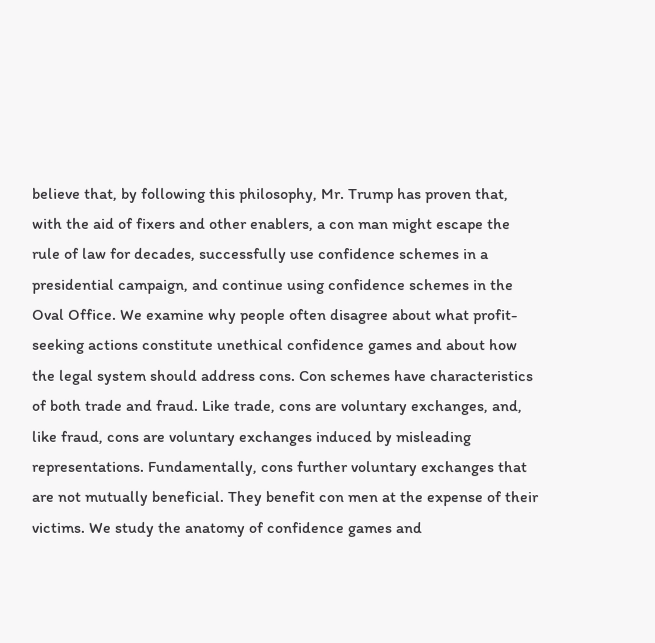believe that, by following this philosophy, Mr. Trump has proven that, with the aid of fixers and other enablers, a con man might escape the rule of law for decades, successfully use confidence schemes in a presidential campaign, and continue using confidence schemes in the Oval Office. We examine why people often disagree about what profit-seeking actions constitute unethical confidence games and about how the legal system should address cons. Con schemes have characteristics of both trade and fraud. Like trade, cons are voluntary exchanges, and, like fraud, cons are voluntary exchanges induced by misleading representations. Fundamentally, cons further voluntary exchanges that are not mutually beneficial. They benefit con men at the expense of their victims. We study the anatomy of confidence games and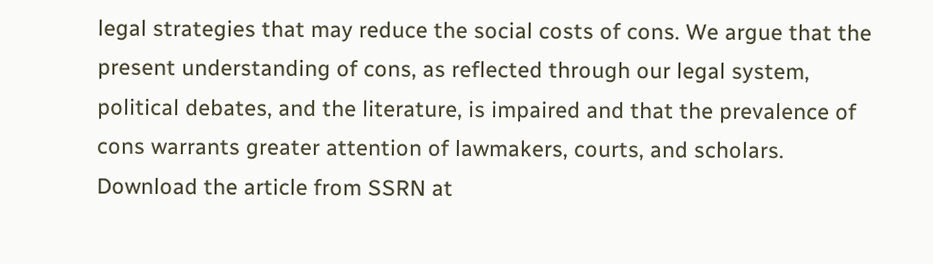legal strategies that may reduce the social costs of cons. We argue that the present understanding of cons, as reflected through our legal system, political debates, and the literature, is impaired and that the prevalence of cons warrants greater attention of lawmakers, courts, and scholars.
Download the article from SSRN at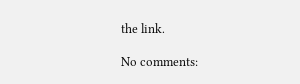the link.

No comments: